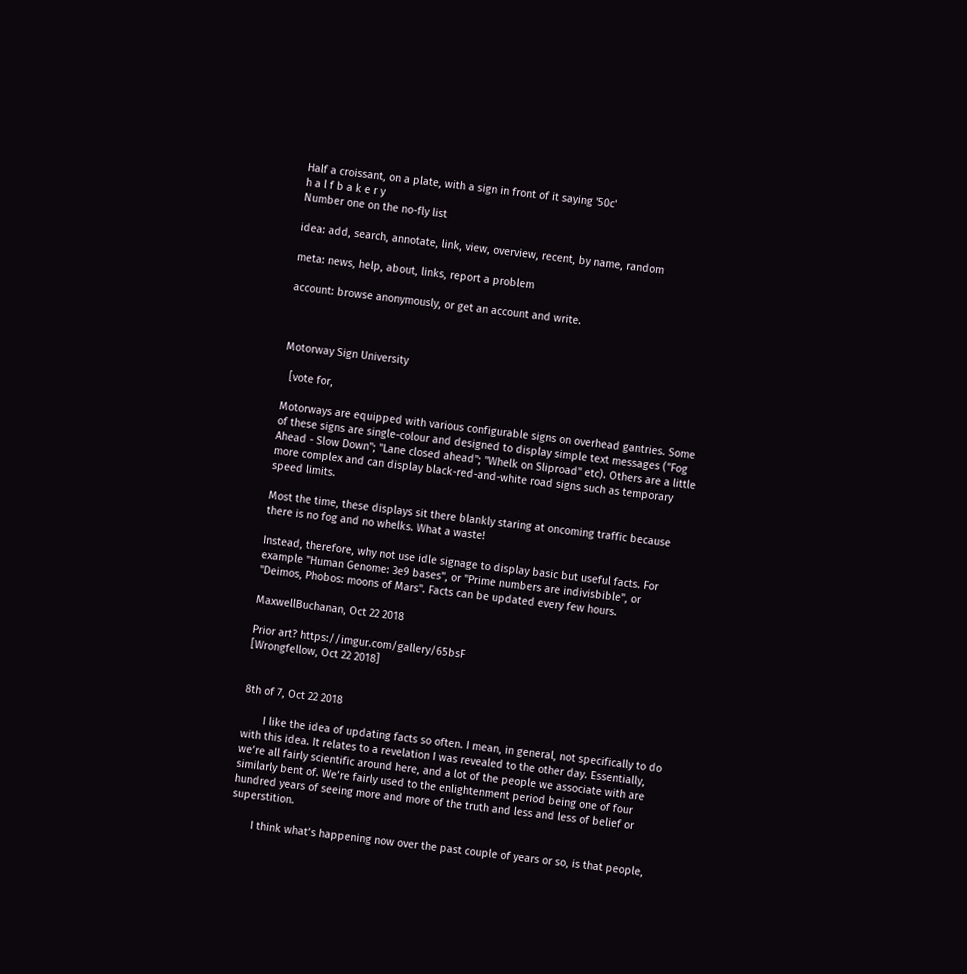Half a croissant, on a plate, with a sign in front of it saying '50c'
h a l f b a k e r y
Number one on the no-fly list

idea: add, search, annotate, link, view, overview, recent, by name, random

meta: news, help, about, links, report a problem

account: browse anonymously, or get an account and write.



Motorway Sign University

  [vote for,

Motorways are equipped with various configurable signs on overhead gantries. Some of these signs are single-colour and designed to display simple text messages ("Fog Ahead - Slow Down"; "Lane closed ahead"; "Whelk on Sliproad" etc). Others are a little more complex and can display black-red-and-white road signs such as temporary speed limits.

Most the time, these displays sit there blankly staring at oncoming traffic because there is no fog and no whelks. What a waste!

Instead, therefore, why not use idle signage to display basic but useful facts. For example "Human Genome: 3e9 bases", or "Prime numbers are indivisbible", or "Deimos, Phobos: moons of Mars". Facts can be updated every few hours.

MaxwellBuchanan, Oct 22 2018

Prior art? https://imgur.com/gallery/65bsF
[Wrongfellow, Oct 22 2018]


8th of 7, Oct 22 2018

       I like the idea of updating facts so often. I mean, in general, not specifically to do with this idea. It relates to a revelation I was revealed to the other day. Essentially, we’re all fairly scientific around here, and a lot of the people we associate with are similarly bent of. We’re fairly used to the enlightenment period being one of four hundred years of seeing more and more of the truth and less and less of belief or superstition.

       I think what’s happening now over the past couple of years or so, is that people,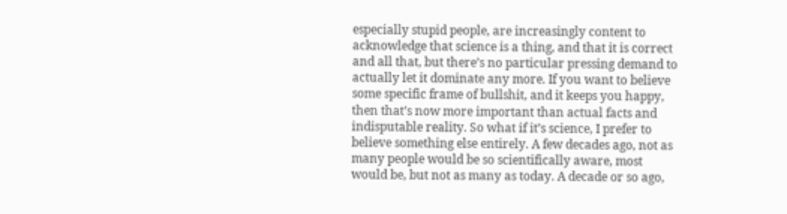especially stupid people, are increasingly content to acknowledge that science is a thing, and that it is correct and all that, but there’s no particular pressing demand to actually let it dominate any more. If you want to believe some specific frame of bullshit, and it keeps you happy, then that’s now more important than actual facts and indisputable reality. So what if it’s science, I prefer to believe something else entirely. A few decades ago, not as many people would be so scientifically aware, most would be, but not as many as today. A decade or so ago,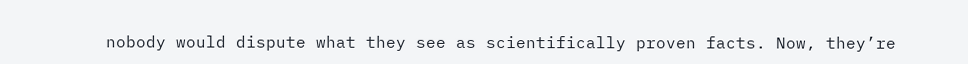nobody would dispute what they see as scientifically proven facts. Now, they’re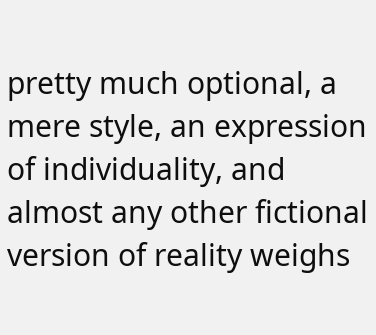pretty much optional, a mere style, an expression of individuality, and almost any other fictional version of reality weighs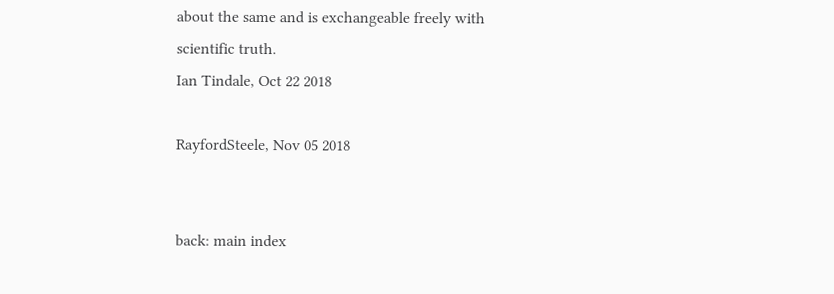about the same and is exchangeable freely with scientific truth.
Ian Tindale, Oct 22 2018

RayfordSteele, Nov 05 2018


back: main index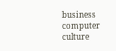business  computer  culture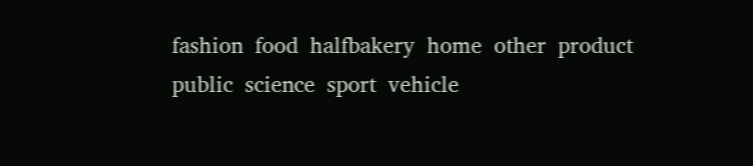fashion  food  halfbakery  home  other  product  public  science  sport  vehicle